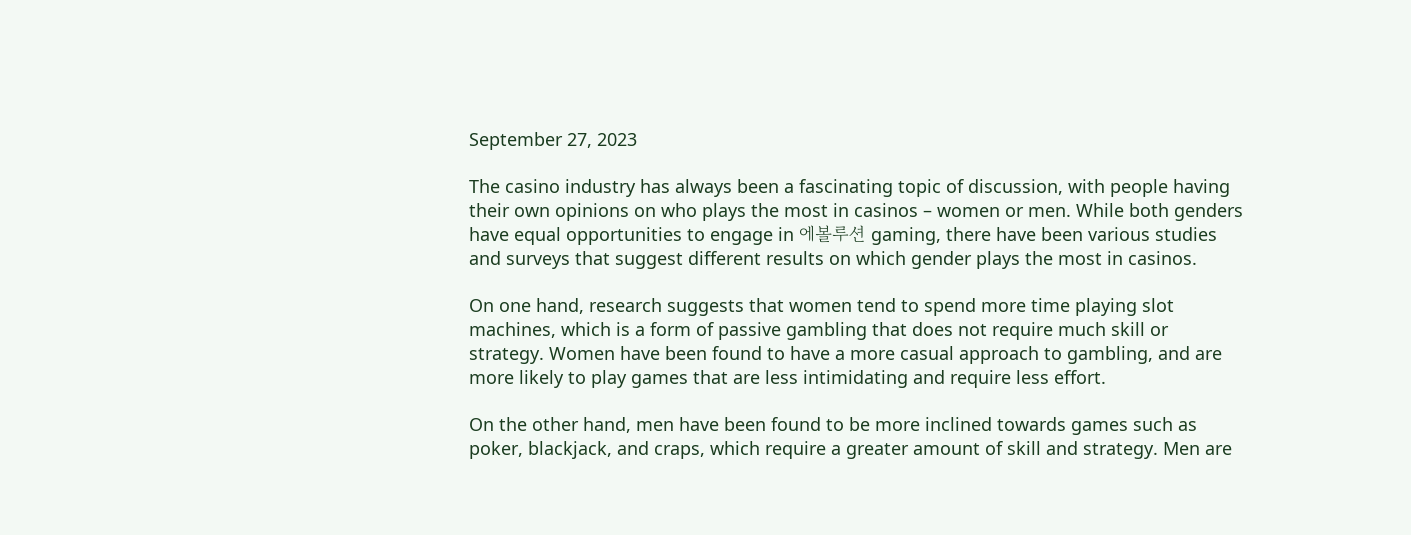September 27, 2023

The casino industry has always been a fascinating topic of discussion, with people having their own opinions on who plays the most in casinos – women or men. While both genders have equal opportunities to engage in 에볼루션 gaming, there have been various studies and surveys that suggest different results on which gender plays the most in casinos.

On one hand, research suggests that women tend to spend more time playing slot machines, which is a form of passive gambling that does not require much skill or strategy. Women have been found to have a more casual approach to gambling, and are more likely to play games that are less intimidating and require less effort.

On the other hand, men have been found to be more inclined towards games such as poker, blackjack, and craps, which require a greater amount of skill and strategy. Men are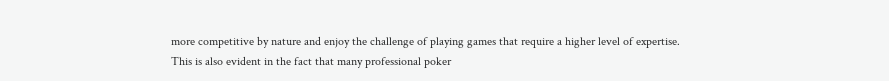more competitive by nature and enjoy the challenge of playing games that require a higher level of expertise. This is also evident in the fact that many professional poker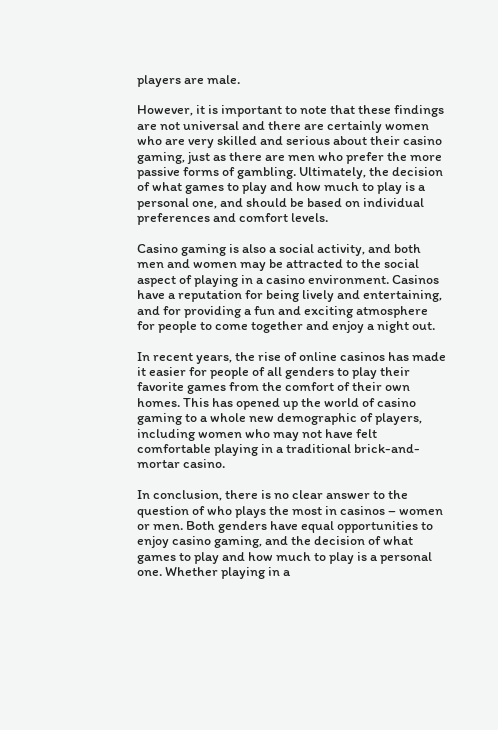players are male.

However, it is important to note that these findings are not universal and there are certainly women who are very skilled and serious about their casino gaming, just as there are men who prefer the more passive forms of gambling. Ultimately, the decision of what games to play and how much to play is a personal one, and should be based on individual preferences and comfort levels.

Casino gaming is also a social activity, and both men and women may be attracted to the social aspect of playing in a casino environment. Casinos have a reputation for being lively and entertaining, and for providing a fun and exciting atmosphere for people to come together and enjoy a night out.

In recent years, the rise of online casinos has made it easier for people of all genders to play their favorite games from the comfort of their own homes. This has opened up the world of casino gaming to a whole new demographic of players, including women who may not have felt comfortable playing in a traditional brick-and-mortar casino.

In conclusion, there is no clear answer to the question of who plays the most in casinos – women or men. Both genders have equal opportunities to enjoy casino gaming, and the decision of what games to play and how much to play is a personal one. Whether playing in a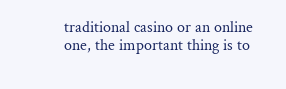traditional casino or an online one, the important thing is to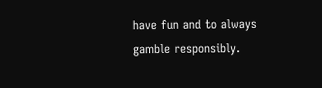have fun and to always gamble responsibly.